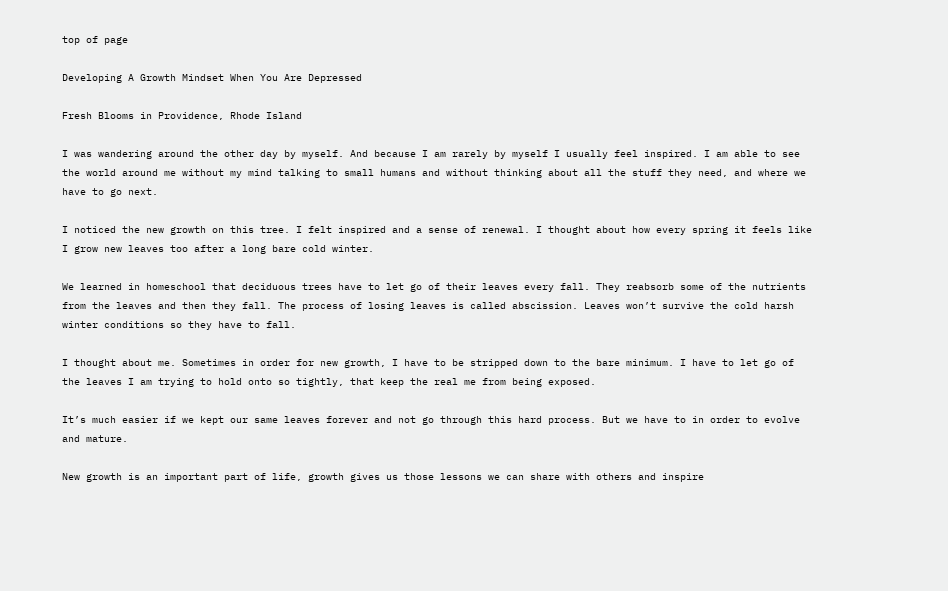top of page

Developing A Growth Mindset When You Are Depressed

Fresh Blooms in Providence, Rhode Island

I was wandering around the other day by myself. And because I am rarely by myself I usually feel inspired. I am able to see the world around me without my mind talking to small humans and without thinking about all the stuff they need, and where we have to go next.

I noticed the new growth on this tree. I felt inspired and a sense of renewal. I thought about how every spring it feels like I grow new leaves too after a long bare cold winter.

We learned in homeschool that deciduous trees have to let go of their leaves every fall. They reabsorb some of the nutrients from the leaves and then they fall. The process of losing leaves is called abscission. Leaves won’t survive the cold harsh winter conditions so they have to fall.

I thought about me. Sometimes in order for new growth, I have to be stripped down to the bare minimum. I have to let go of the leaves I am trying to hold onto so tightly, that keep the real me from being exposed.

It’s much easier if we kept our same leaves forever and not go through this hard process. But we have to in order to evolve and mature.

New growth is an important part of life, growth gives us those lessons we can share with others and inspire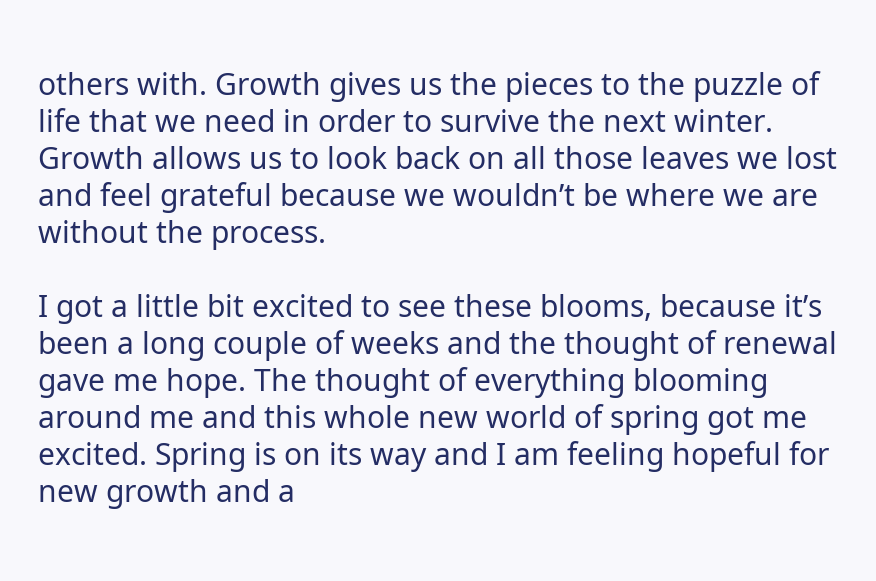others with. Growth gives us the pieces to the puzzle of life that we need in order to survive the next winter. Growth allows us to look back on all those leaves we lost and feel grateful because we wouldn’t be where we are without the process.

I got a little bit excited to see these blooms, because it’s been a long couple of weeks and the thought of renewal gave me hope. The thought of everything blooming around me and this whole new world of spring got me excited. Spring is on its way and I am feeling hopeful for new growth and a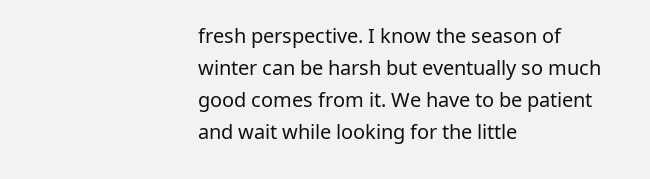fresh perspective. I know the season of winter can be harsh but eventually so much good comes from it. We have to be patient and wait while looking for the little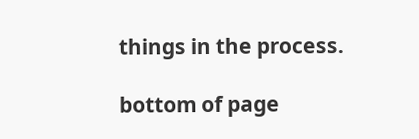things in the process.

bottom of page